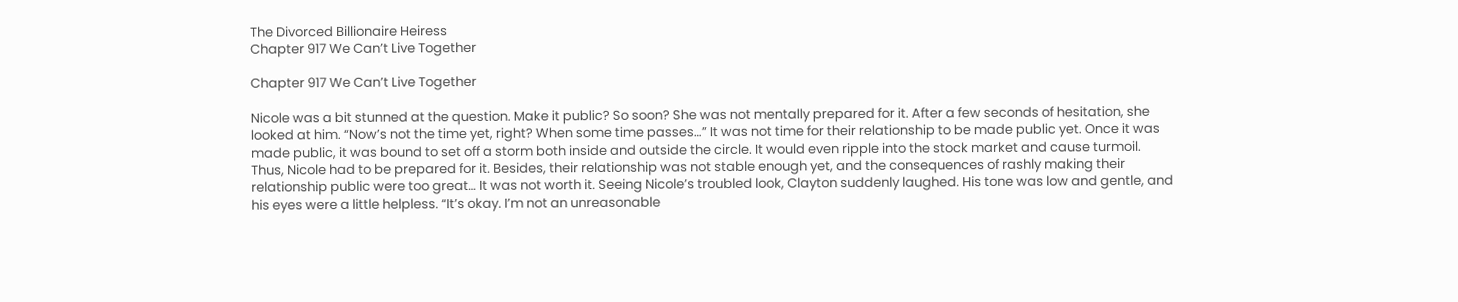The Divorced Billionaire Heiress
Chapter 917 We Can’t Live Together

Chapter 917 We Can’t Live Together

Nicole was a bit stunned at the question. Make it public? So soon? She was not mentally prepared for it. After a few seconds of hesitation, she looked at him. “Now’s not the time yet, right? When some time passes…” It was not time for their relationship to be made public yet. Once it was made public, it was bound to set off a storm both inside and outside the circle. It would even ripple into the stock market and cause turmoil. Thus, Nicole had to be prepared for it. Besides, their relationship was not stable enough yet, and the consequences of rashly making their relationship public were too great… It was not worth it. Seeing Nicole’s troubled look, Clayton suddenly laughed. His tone was low and gentle, and his eyes were a little helpless. “It’s okay. I’m not an unreasonable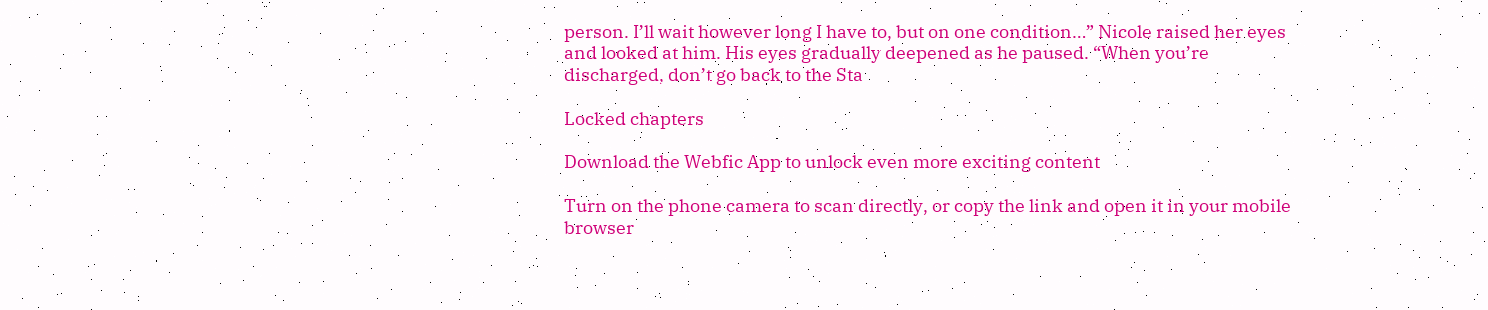person. I’ll wait however long I have to, but on one condition…” Nicole raised her eyes and looked at him. His eyes gradually deepened as he paused. “When you’re discharged, don’t go back to the Sta

Locked chapters

Download the Webfic App to unlock even more exciting content

Turn on the phone camera to scan directly, or copy the link and open it in your mobile browser